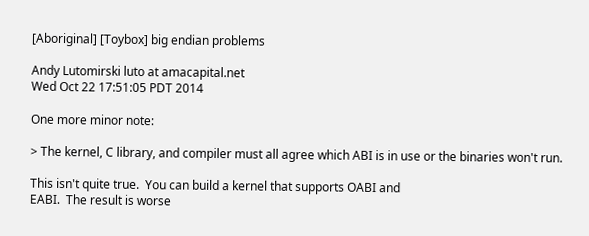[Aboriginal] [Toybox] big endian problems

Andy Lutomirski luto at amacapital.net
Wed Oct 22 17:51:05 PDT 2014

One more minor note:

> The kernel, C library, and compiler must all agree which ABI is in use or the binaries won't run.

This isn't quite true.  You can build a kernel that supports OABI and
EABI.  The result is worse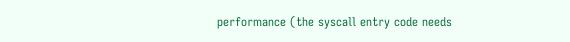performance (the syscall entry code needs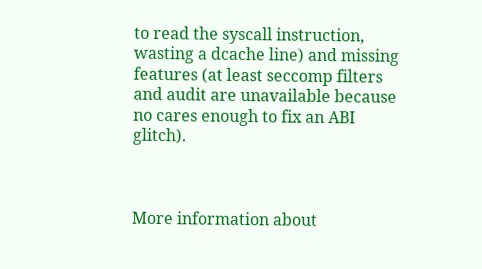to read the syscall instruction, wasting a dcache line) and missing
features (at least seccomp filters and audit are unavailable because
no cares enough to fix an ABI glitch).



More information about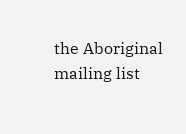the Aboriginal mailing list